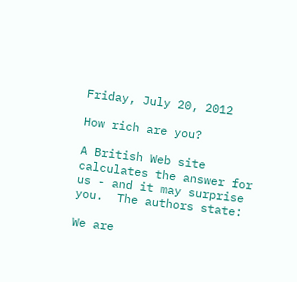Friday, July 20, 2012

How rich are you?

A British Web site calculates the answer for us - and it may surprise you.  The authors state:

We are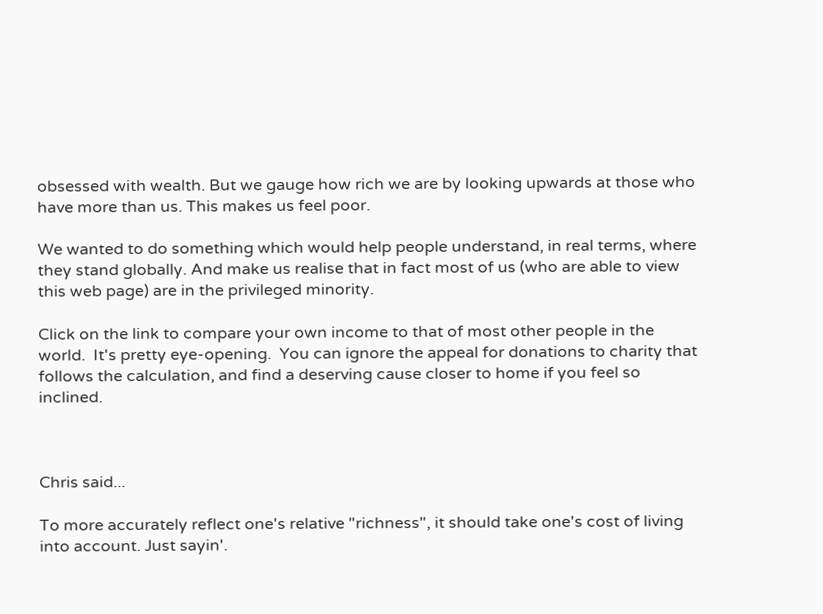obsessed with wealth. But we gauge how rich we are by looking upwards at those who have more than us. This makes us feel poor.

We wanted to do something which would help people understand, in real terms, where they stand globally. And make us realise that in fact most of us (who are able to view this web page) are in the privileged minority.

Click on the link to compare your own income to that of most other people in the world.  It's pretty eye-opening.  You can ignore the appeal for donations to charity that follows the calculation, and find a deserving cause closer to home if you feel so inclined.



Chris said...

To more accurately reflect one's relative "richness", it should take one's cost of living into account. Just sayin'.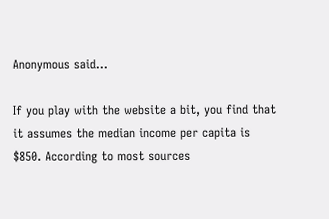Anonymous said...

If you play with the website a bit, you find that it assumes the median income per capita is $850. According to most sources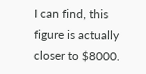I can find, this figure is actually closer to $8000.